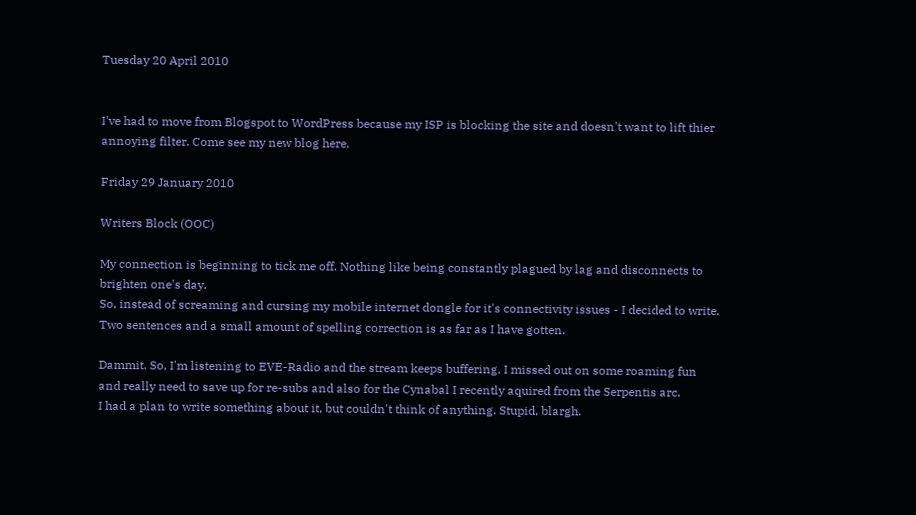Tuesday 20 April 2010


I've had to move from Blogspot to WordPress because my ISP is blocking the site and doesn't want to lift thier annoying filter. Come see my new blog here.

Friday 29 January 2010

Writers Block (OOC)

My connection is beginning to tick me off. Nothing like being constantly plagued by lag and disconnects to brighten one's day.
So, instead of screaming and cursing my mobile internet dongle for it's connectivity issues - I decided to write. Two sentences and a small amount of spelling correction is as far as I have gotten.

Dammit. So, I'm listening to EVE-Radio and the stream keeps buffering. I missed out on some roaming fun and really need to save up for re-subs and also for the Cynabal I recently aquired from the Serpentis arc.
I had a plan to write something about it, but couldn't think of anything. Stupid, blargh.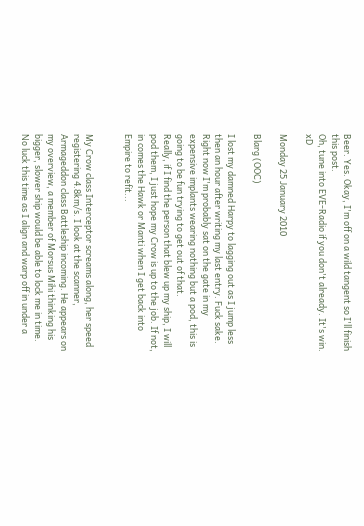Beer. Yes. Okay, I'm off on a wild tangent so I'll finish this post.
Oh, tune into EVE-Radio if you don't already. It's win. xD

Monday 25 January 2010

Blarg (OOC)

I lost my damned Harpy to lagging out as I jump less then an hour after writing my last entry. Fuck sake.
Right now I'm probably sat on the gate in my expensive implants wearing nothing but a pod, this is going to be fun trying to get out of that.
Really, if I find the person that blew up my ship, I will pod them, I just hope my Crow is up to the job. If not, in comes the Hawk or Manti when I get back into Empire to refit...


My Crow class Interceptor screams along, her speed registering 4.8km/s. I look at the scanner, Armageddon class Battleship incoming. He appears on my overview, a member of Morsus Mihi thinking his bigger, slower ship would be able to lock me in time.
No luck this time as I align and warp off in under a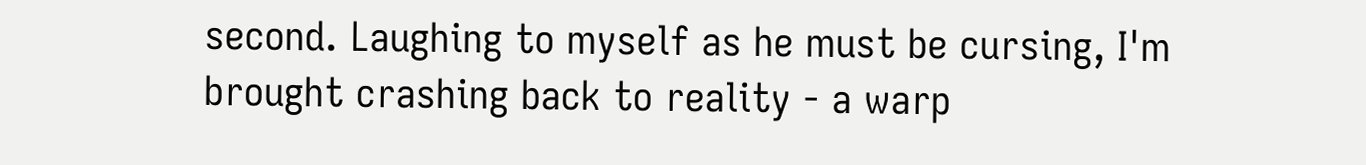second. Laughing to myself as he must be cursing, I'm brought crashing back to reality - a warp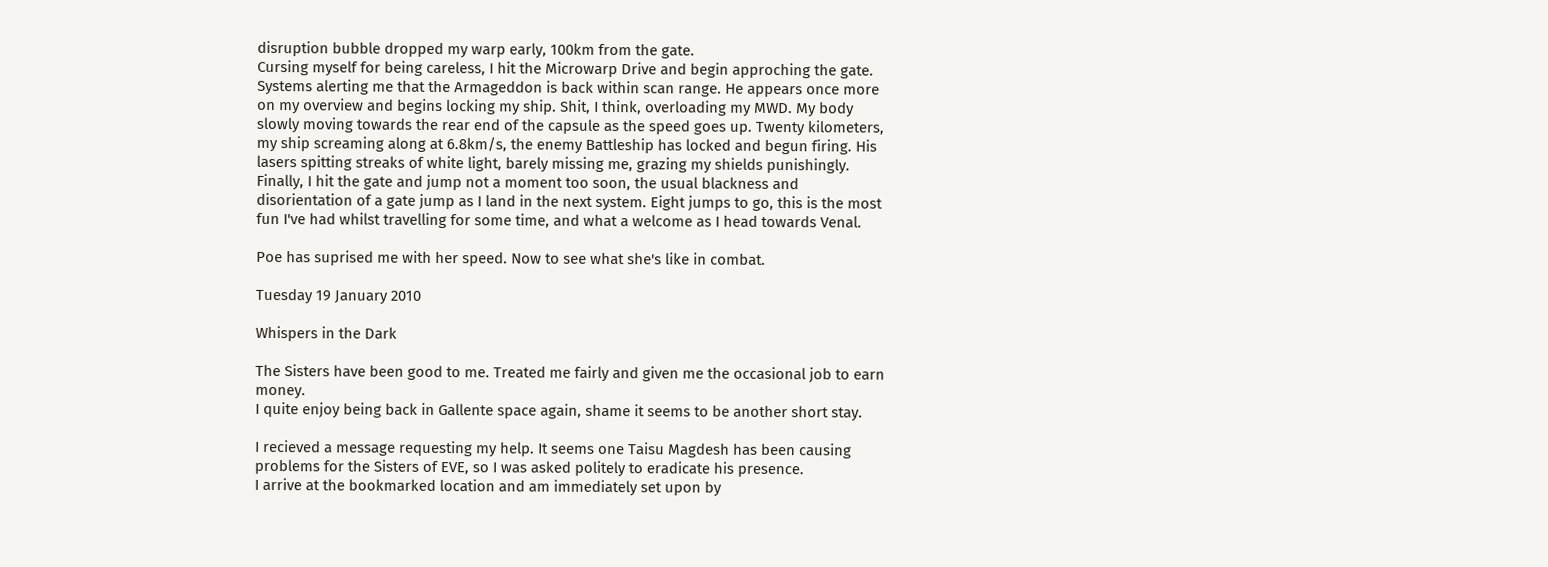disruption bubble dropped my warp early, 100km from the gate.
Cursing myself for being careless, I hit the Microwarp Drive and begin approching the gate. Systems alerting me that the Armageddon is back within scan range. He appears once more on my overview and begins locking my ship. Shit, I think, overloading my MWD. My body slowly moving towards the rear end of the capsule as the speed goes up. Twenty kilometers, my ship screaming along at 6.8km/s, the enemy Battleship has locked and begun firing. His lasers spitting streaks of white light, barely missing me, grazing my shields punishingly.
Finally, I hit the gate and jump not a moment too soon, the usual blackness and disorientation of a gate jump as I land in the next system. Eight jumps to go, this is the most fun I've had whilst travelling for some time, and what a welcome as I head towards Venal.

Poe has suprised me with her speed. Now to see what she's like in combat.

Tuesday 19 January 2010

Whispers in the Dark

The Sisters have been good to me. Treated me fairly and given me the occasional job to earn money.
I quite enjoy being back in Gallente space again, shame it seems to be another short stay.

I recieved a message requesting my help. It seems one Taisu Magdesh has been causing problems for the Sisters of EVE, so I was asked politely to eradicate his presence.
I arrive at the bookmarked location and am immediately set upon by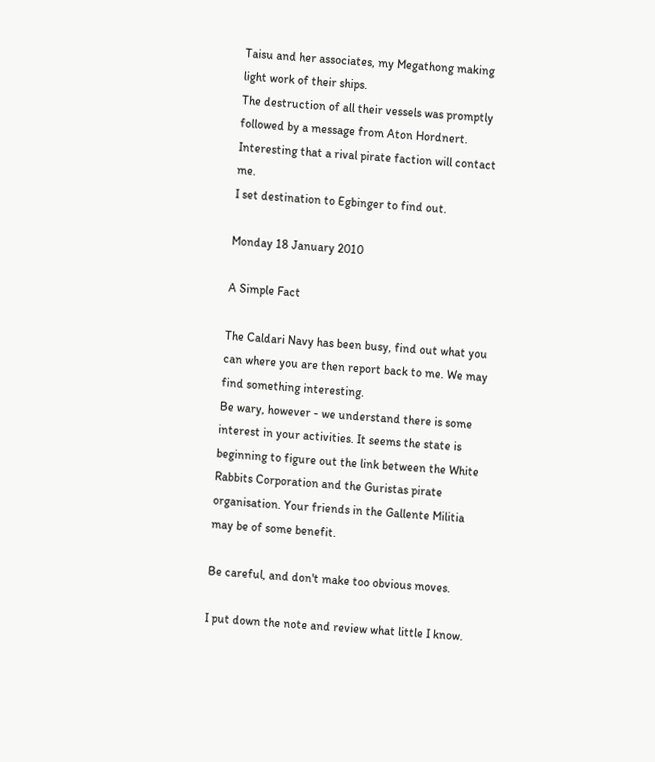Taisu and her associates, my Megathong making light work of their ships.
The destruction of all their vessels was promptly followed by a message from Aton Hordnert. Interesting that a rival pirate faction will contact me.
I set destination to Egbinger to find out.

Monday 18 January 2010

A Simple Fact

The Caldari Navy has been busy, find out what you can where you are then report back to me. We may find something interesting.
Be wary, however - we understand there is some interest in your activities. It seems the state is beginning to figure out the link between the White Rabbits Corporation and the Guristas pirate organisation. Your friends in the Gallente Militia may be of some benefit.

Be careful, and don't make too obvious moves.

I put down the note and review what little I know.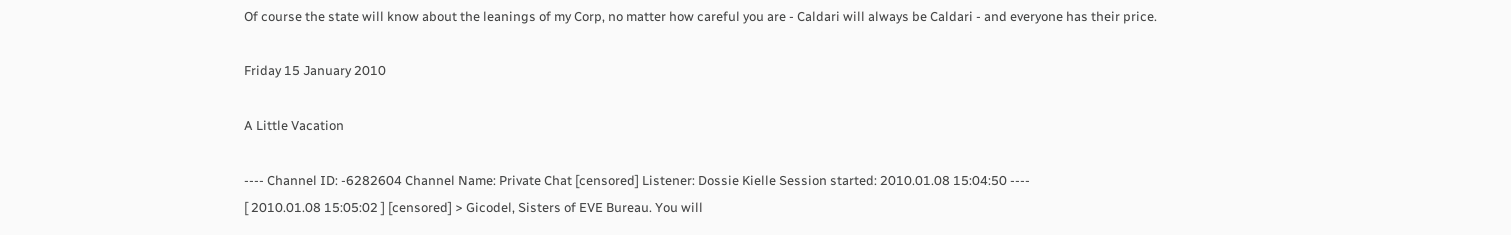Of course the state will know about the leanings of my Corp, no matter how careful you are - Caldari will always be Caldari - and everyone has their price.

Friday 15 January 2010

A Little Vacation

---- Channel ID: -6282604 Channel Name: Private Chat [censored] Listener: Dossie Kielle Session started: 2010.01.08 15:04:50 ----
[ 2010.01.08 15:05:02 ] [censored] > Gicodel, Sisters of EVE Bureau. You will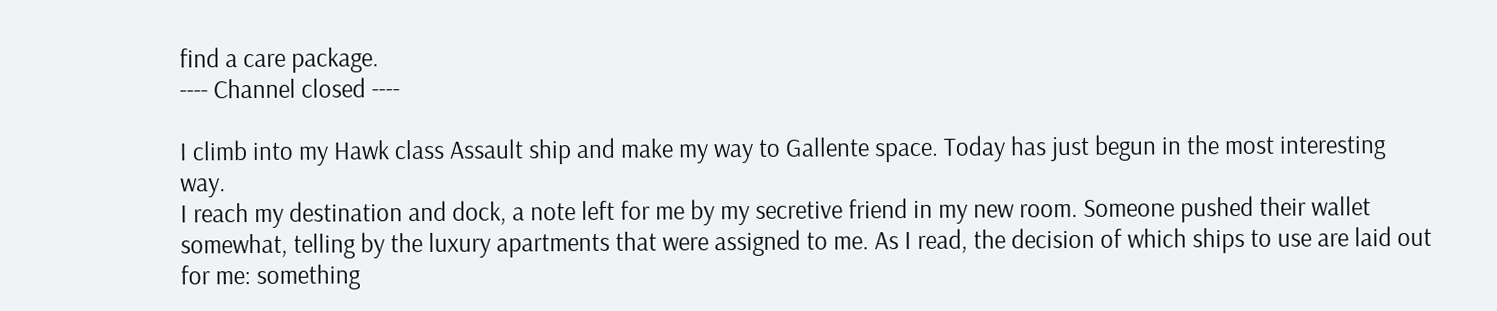find a care package.
---- Channel closed ----

I climb into my Hawk class Assault ship and make my way to Gallente space. Today has just begun in the most interesting way.
I reach my destination and dock, a note left for me by my secretive friend in my new room. Someone pushed their wallet somewhat, telling by the luxury apartments that were assigned to me. As I read, the decision of which ships to use are laid out for me: something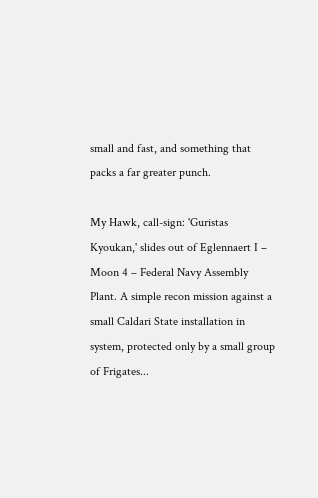small and fast, and something that packs a far greater punch.

My Hawk, call-sign: 'Guristas Kyoukan,' slides out of Eglennaert I – Moon 4 – Federal Navy Assembly Plant. A simple recon mission against a small Caldari State installation in system, protected only by a small group of Frigates...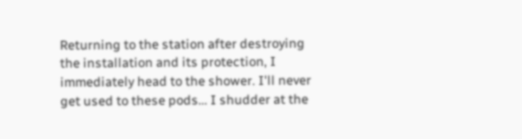Returning to the station after destroying the installation and its protection, I immediately head to the shower. I'll never get used to these pods... I shudder at the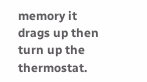memory it drags up then turn up the thermostat.